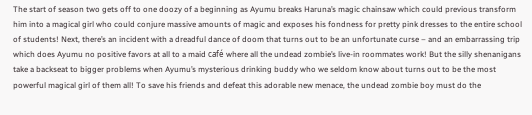The start of season two gets off to one doozy of a beginning as Ayumu breaks Haruna’s magic chainsaw which could previous transform him into a magical girl who could conjure massive amounts of magic and exposes his fondness for pretty pink dresses to the entire school of students! Next, there’s an incident with a dreadful dance of doom that turns out to be an unfortunate curse – and an embarrassing trip which does Ayumu no positive favors at all to a maid café where all the undead zombie’s live-in roommates work! But the silly shenanigans take a backseat to bigger problems when Ayumu’s mysterious drinking buddy who we seldom know about turns out to be the most powerful magical girl of them all! To save his friends and defeat this adorable new menace, the undead zombie boy must do the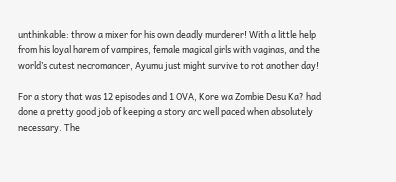unthinkable: throw a mixer for his own deadly murderer! With a little help from his loyal harem of vampires, female magical girls with vaginas, and the world’s cutest necromancer, Ayumu just might survive to rot another day!

For a story that was 12 episodes and 1 OVA, Kore wa Zombie Desu Ka? had done a pretty good job of keeping a story arc well paced when absolutely necessary. The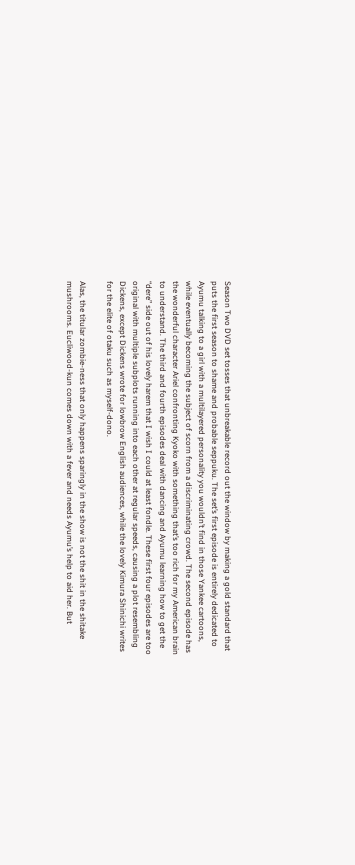Season Two DVD set tosses that unbreakable record out the window by making a gold standard that puts the first season to shame and probable seppuku. The set’s first episode is entirely dedicated to Ayumu talking to a girl with a multilayered personality you wouldn’t find in those Yankee cartoons, while eventually becoming the subject of scorn from a discriminating crowd. The second episode has the wonderful character Ariel confronting Kyoko with something that’s too rich for my American brain to understand. The third and fourth episodes deal with dancing and Ayumu learning how to get the “dere” side out of his lovely harem that I wish I could at least fondle. These first four episodes are too original with multiple subplots running into each other at regular speeds, causing a plot resembling Dickens, except Dickens wrote for lowbrow English audiences, while the lovely Kimura Shinichi writes for the elite of otaku such as myself-dono.

Alas, the titular zombie-ness that only happens sparingly in the show is not the shit in the shitake mushrooms. Eucliwood-kun comes down with a fever and needs Ayumu’s help to aid her. But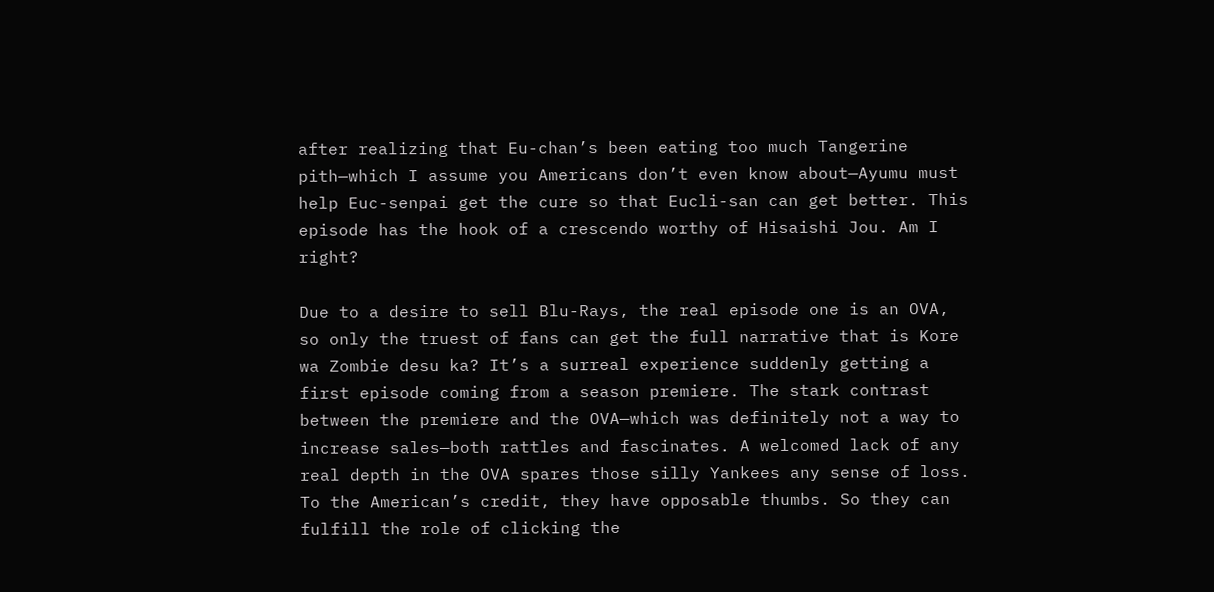after realizing that Eu-chan’s been eating too much Tangerine pith—which I assume you Americans don’t even know about—Ayumu must help Euc-senpai get the cure so that Eucli-san can get better. This episode has the hook of a crescendo worthy of Hisaishi Jou. Am I right?

Due to a desire to sell Blu-Rays, the real episode one is an OVA, so only the truest of fans can get the full narrative that is Kore wa Zombie desu ka? It’s a surreal experience suddenly getting a first episode coming from a season premiere. The stark contrast between the premiere and the OVA—which was definitely not a way to increase sales—both rattles and fascinates. A welcomed lack of any real depth in the OVA spares those silly Yankees any sense of loss. To the American’s credit, they have opposable thumbs. So they can fulfill the role of clicking the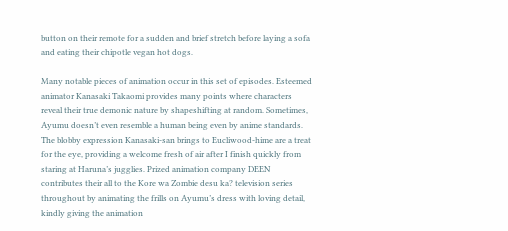button on their remote for a sudden and brief stretch before laying a sofa and eating their chipotle vegan hot dogs.

Many notable pieces of animation occur in this set of episodes. Esteemed animator Kanasaki Takaomi provides many points where characters reveal their true demonic nature by shapeshifting at random. Sometimes, Ayumu doesn’t even resemble a human being even by anime standards. The blobby expression Kanasaki-san brings to Eucliwood-hime are a treat for the eye, providing a welcome fresh of air after I finish quickly from staring at Haruna’s jugglies. Prized animation company DEEN contributes their all to the Kore wa Zombie desu ka? television series throughout by animating the frills on Ayumu’s dress with loving detail, kindly giving the animation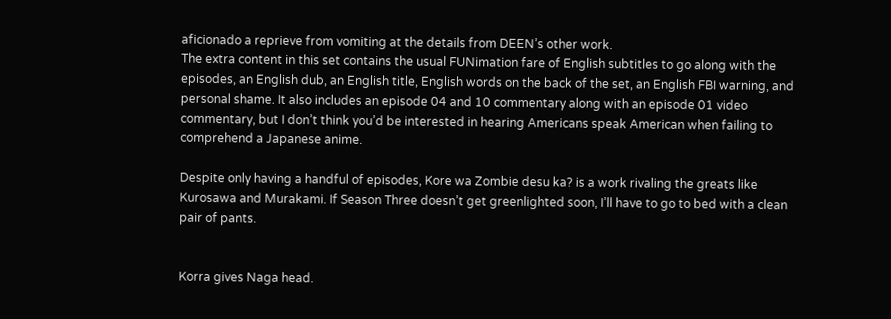aficionado a reprieve from vomiting at the details from DEEN’s other work.
The extra content in this set contains the usual FUNimation fare of English subtitles to go along with the episodes, an English dub, an English title, English words on the back of the set, an English FBI warning, and personal shame. It also includes an episode 04 and 10 commentary along with an episode 01 video commentary, but I don’t think you’d be interested in hearing Americans speak American when failing to comprehend a Japanese anime.

Despite only having a handful of episodes, Kore wa Zombie desu ka? is a work rivaling the greats like Kurosawa and Murakami. If Season Three doesn’t get greenlighted soon, I’ll have to go to bed with a clean pair of pants.


Korra gives Naga head.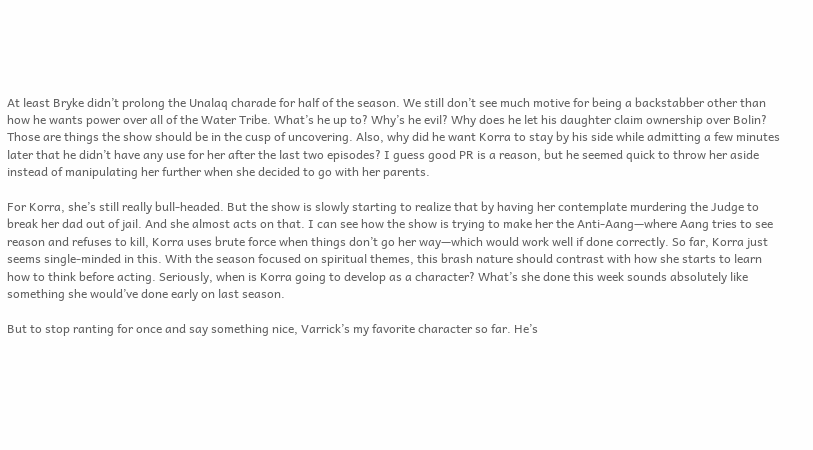At least Bryke didn’t prolong the Unalaq charade for half of the season. We still don’t see much motive for being a backstabber other than how he wants power over all of the Water Tribe. What’s he up to? Why’s he evil? Why does he let his daughter claim ownership over Bolin? Those are things the show should be in the cusp of uncovering. Also, why did he want Korra to stay by his side while admitting a few minutes later that he didn’t have any use for her after the last two episodes? I guess good PR is a reason, but he seemed quick to throw her aside instead of manipulating her further when she decided to go with her parents.

For Korra, she’s still really bull-headed. But the show is slowly starting to realize that by having her contemplate murdering the Judge to break her dad out of jail. And she almost acts on that. I can see how the show is trying to make her the Anti-Aang—where Aang tries to see reason and refuses to kill, Korra uses brute force when things don’t go her way—which would work well if done correctly. So far, Korra just seems single-minded in this. With the season focused on spiritual themes, this brash nature should contrast with how she starts to learn how to think before acting. Seriously, when is Korra going to develop as a character? What’s she done this week sounds absolutely like something she would’ve done early on last season.

But to stop ranting for once and say something nice, Varrick’s my favorite character so far. He’s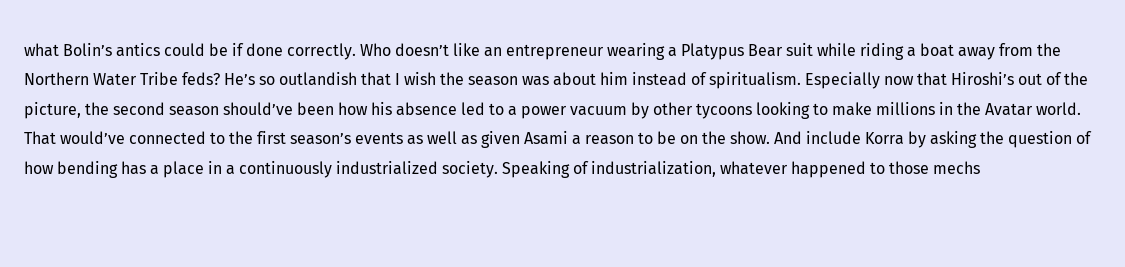what Bolin’s antics could be if done correctly. Who doesn’t like an entrepreneur wearing a Platypus Bear suit while riding a boat away from the Northern Water Tribe feds? He’s so outlandish that I wish the season was about him instead of spiritualism. Especially now that Hiroshi’s out of the picture, the second season should’ve been how his absence led to a power vacuum by other tycoons looking to make millions in the Avatar world. That would’ve connected to the first season’s events as well as given Asami a reason to be on the show. And include Korra by asking the question of how bending has a place in a continuously industrialized society. Speaking of industrialization, whatever happened to those mechs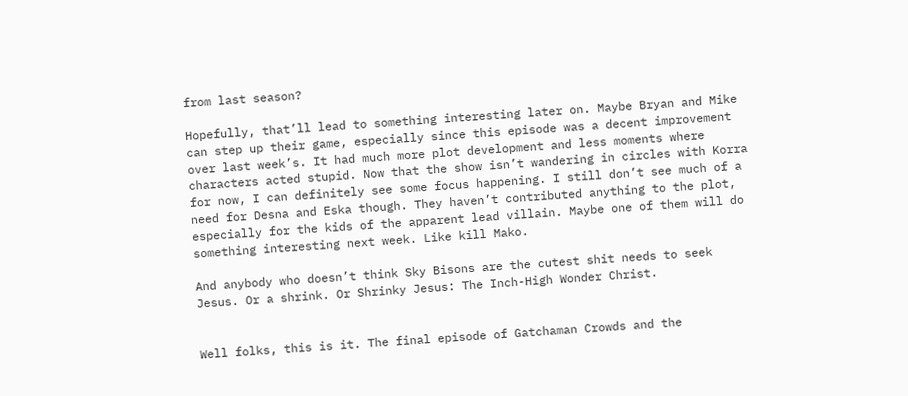from last season?

Hopefully, that’ll lead to something interesting later on. Maybe Bryan and Mike can step up their game, especially since this episode was a decent improvement over last week’s. It had much more plot development and less moments where characters acted stupid. Now that the show isn’t wandering in circles with Korra for now, I can definitely see some focus happening. I still don’t see much of a need for Desna and Eska though. They haven’t contributed anything to the plot, especially for the kids of the apparent lead villain. Maybe one of them will do something interesting next week. Like kill Mako.

And anybody who doesn’t think Sky Bisons are the cutest shit needs to seek Jesus. Or a shrink. Or Shrinky Jesus: The Inch-High Wonder Christ.


Well folks, this is it. The final episode of Gatchaman Crowds and the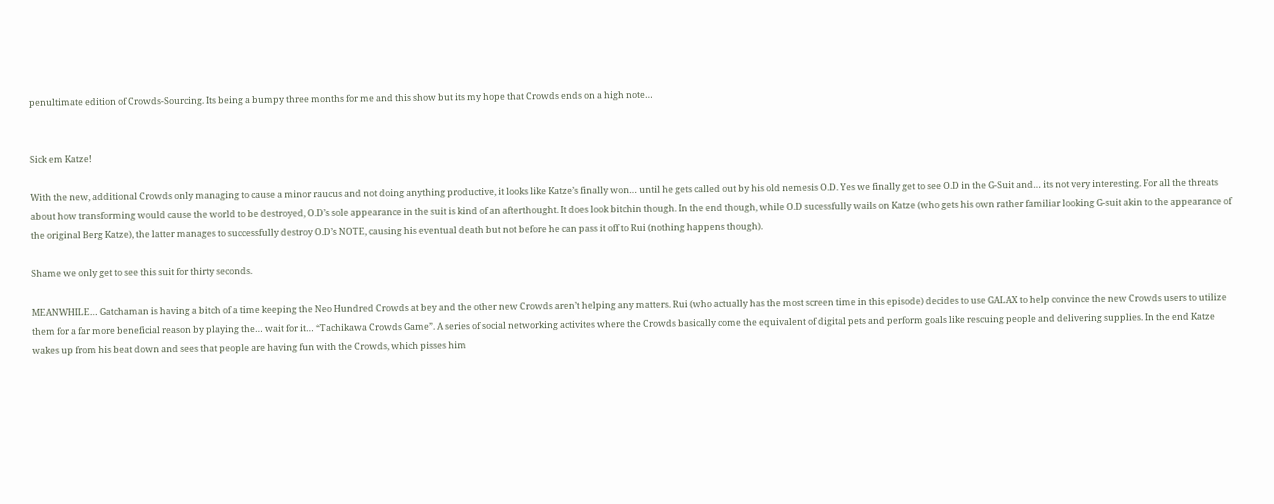penultimate edition of Crowds-Sourcing. Its being a bumpy three months for me and this show but its my hope that Crowds ends on a high note…


Sick em Katze!

With the new, additional Crowds only managing to cause a minor raucus and not doing anything productive, it looks like Katze’s finally won… until he gets called out by his old nemesis O.D. Yes we finally get to see O.D in the G-Suit and… its not very interesting. For all the threats about how transforming would cause the world to be destroyed, O.D’s sole appearance in the suit is kind of an afterthought. It does look bitchin though. In the end though, while O.D sucessfully wails on Katze (who gets his own rather familiar looking G-suit akin to the appearance of the original Berg Katze), the latter manages to successfully destroy O.D’s NOTE, causing his eventual death but not before he can pass it off to Rui (nothing happens though).

Shame we only get to see this suit for thirty seconds.

MEANWHILE… Gatchaman is having a bitch of a time keeping the Neo Hundred Crowds at bey and the other new Crowds aren’t helping any matters. Rui (who actually has the most screen time in this episode) decides to use GALAX to help convince the new Crowds users to utilize them for a far more beneficial reason by playing the… wait for it… “Tachikawa Crowds Game”. A series of social networking activites where the Crowds basically come the equivalent of digital pets and perform goals like rescuing people and delivering supplies. In the end Katze wakes up from his beat down and sees that people are having fun with the Crowds, which pisses him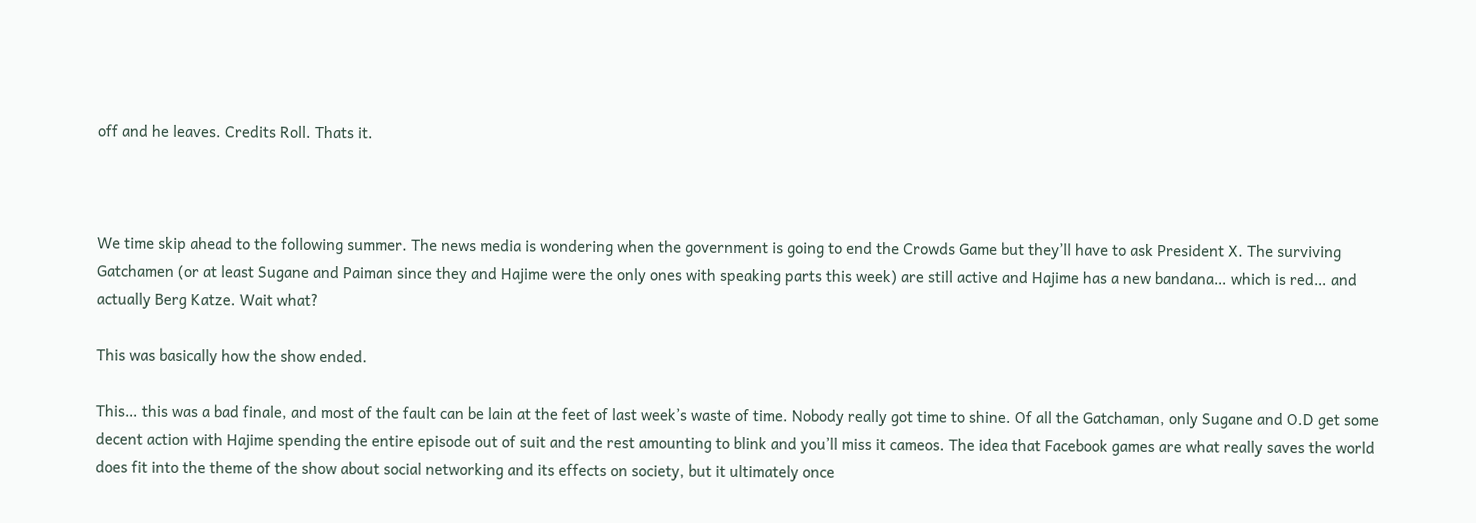off and he leaves. Credits Roll. Thats it.



We time skip ahead to the following summer. The news media is wondering when the government is going to end the Crowds Game but they’ll have to ask President X. The surviving Gatchamen (or at least Sugane and Paiman since they and Hajime were the only ones with speaking parts this week) are still active and Hajime has a new bandana… which is red… and actually Berg Katze. Wait what?

This was basically how the show ended.

This… this was a bad finale, and most of the fault can be lain at the feet of last week’s waste of time. Nobody really got time to shine. Of all the Gatchaman, only Sugane and O.D get some decent action with Hajime spending the entire episode out of suit and the rest amounting to blink and you’ll miss it cameos. The idea that Facebook games are what really saves the world does fit into the theme of the show about social networking and its effects on society, but it ultimately once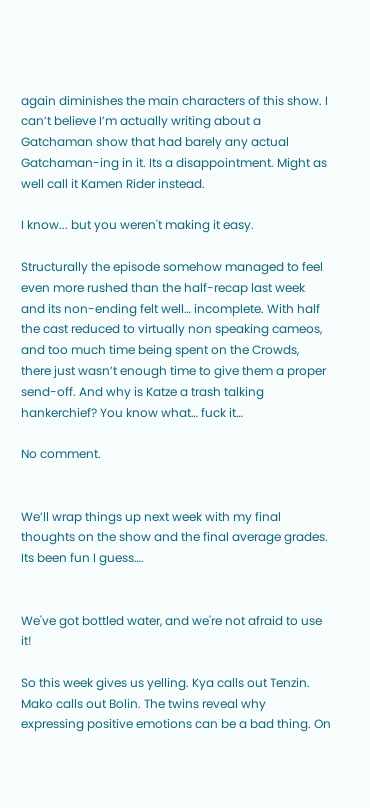again diminishes the main characters of this show. I can’t believe I’m actually writing about a Gatchaman show that had barely any actual Gatchaman-ing in it. Its a disappointment. Might as well call it Kamen Rider instead.

I know... but you weren't making it easy.

Structurally the episode somehow managed to feel even more rushed than the half-recap last week and its non-ending felt well… incomplete. With half the cast reduced to virtually non speaking cameos, and too much time being spent on the Crowds, there just wasn’t enough time to give them a proper send-off. And why is Katze a trash talking hankerchief? You know what… fuck it…

No comment.


We’ll wrap things up next week with my final thoughts on the show and the final average grades. Its been fun I guess….


We've got bottled water, and we're not afraid to use it!

So this week gives us yelling. Kya calls out Tenzin. Mako calls out Bolin. The twins reveal why expressing positive emotions can be a bad thing. On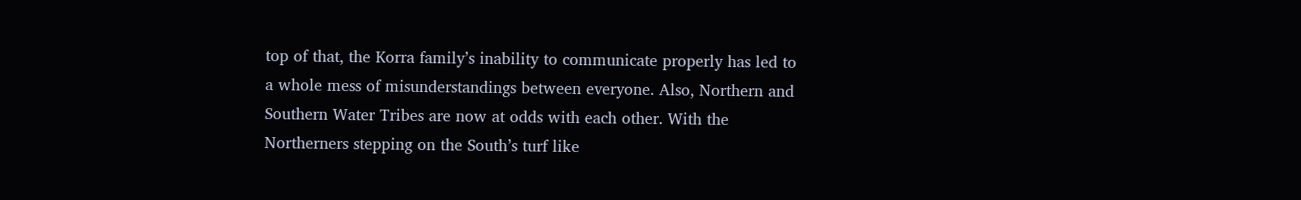top of that, the Korra family’s inability to communicate properly has led to a whole mess of misunderstandings between everyone. Also, Northern and Southern Water Tribes are now at odds with each other. With the Northerners stepping on the South’s turf like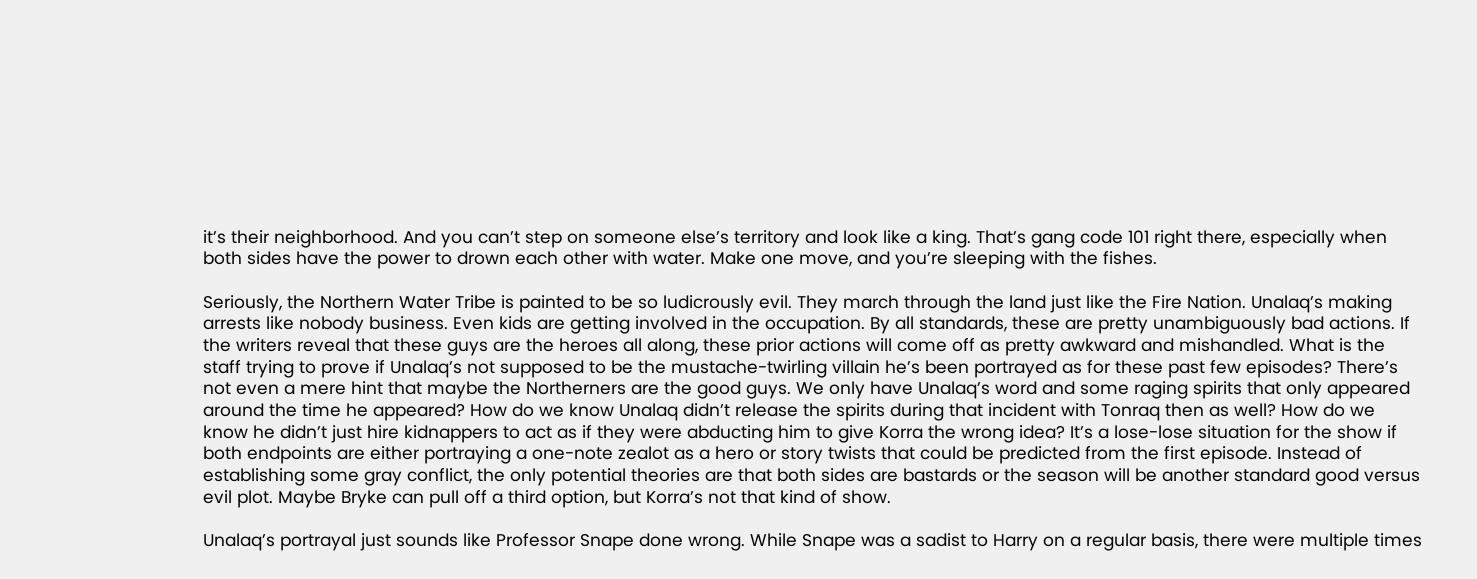it’s their neighborhood. And you can’t step on someone else’s territory and look like a king. That’s gang code 101 right there, especially when both sides have the power to drown each other with water. Make one move, and you’re sleeping with the fishes.

Seriously, the Northern Water Tribe is painted to be so ludicrously evil. They march through the land just like the Fire Nation. Unalaq’s making arrests like nobody business. Even kids are getting involved in the occupation. By all standards, these are pretty unambiguously bad actions. If the writers reveal that these guys are the heroes all along, these prior actions will come off as pretty awkward and mishandled. What is the staff trying to prove if Unalaq’s not supposed to be the mustache-twirling villain he’s been portrayed as for these past few episodes? There’s not even a mere hint that maybe the Northerners are the good guys. We only have Unalaq’s word and some raging spirits that only appeared around the time he appeared? How do we know Unalaq didn’t release the spirits during that incident with Tonraq then as well? How do we know he didn’t just hire kidnappers to act as if they were abducting him to give Korra the wrong idea? It’s a lose-lose situation for the show if both endpoints are either portraying a one-note zealot as a hero or story twists that could be predicted from the first episode. Instead of establishing some gray conflict, the only potential theories are that both sides are bastards or the season will be another standard good versus evil plot. Maybe Bryke can pull off a third option, but Korra’s not that kind of show.

Unalaq’s portrayal just sounds like Professor Snape done wrong. While Snape was a sadist to Harry on a regular basis, there were multiple times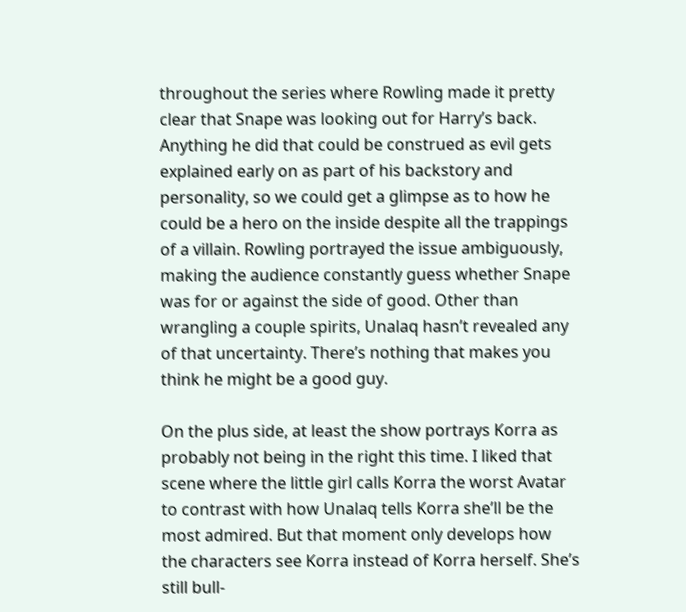throughout the series where Rowling made it pretty clear that Snape was looking out for Harry’s back. Anything he did that could be construed as evil gets explained early on as part of his backstory and personality, so we could get a glimpse as to how he could be a hero on the inside despite all the trappings of a villain. Rowling portrayed the issue ambiguously, making the audience constantly guess whether Snape was for or against the side of good. Other than wrangling a couple spirits, Unalaq hasn’t revealed any of that uncertainty. There’s nothing that makes you think he might be a good guy.

On the plus side, at least the show portrays Korra as probably not being in the right this time. I liked that scene where the little girl calls Korra the worst Avatar to contrast with how Unalaq tells Korra she’ll be the most admired. But that moment only develops how the characters see Korra instead of Korra herself. She’s still bull-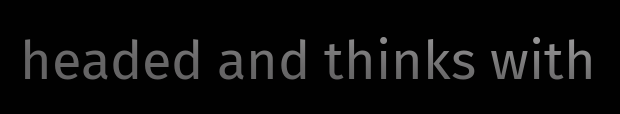headed and thinks with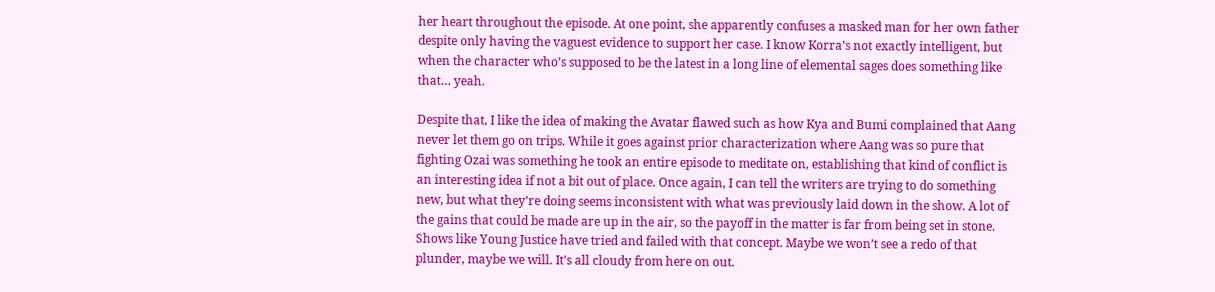her heart throughout the episode. At one point, she apparently confuses a masked man for her own father despite only having the vaguest evidence to support her case. I know Korra’s not exactly intelligent, but when the character who’s supposed to be the latest in a long line of elemental sages does something like that… yeah.

Despite that, I like the idea of making the Avatar flawed such as how Kya and Bumi complained that Aang never let them go on trips. While it goes against prior characterization where Aang was so pure that fighting Ozai was something he took an entire episode to meditate on, establishing that kind of conflict is an interesting idea if not a bit out of place. Once again, I can tell the writers are trying to do something new, but what they’re doing seems inconsistent with what was previously laid down in the show. A lot of the gains that could be made are up in the air, so the payoff in the matter is far from being set in stone. Shows like Young Justice have tried and failed with that concept. Maybe we won’t see a redo of that plunder, maybe we will. It’s all cloudy from here on out.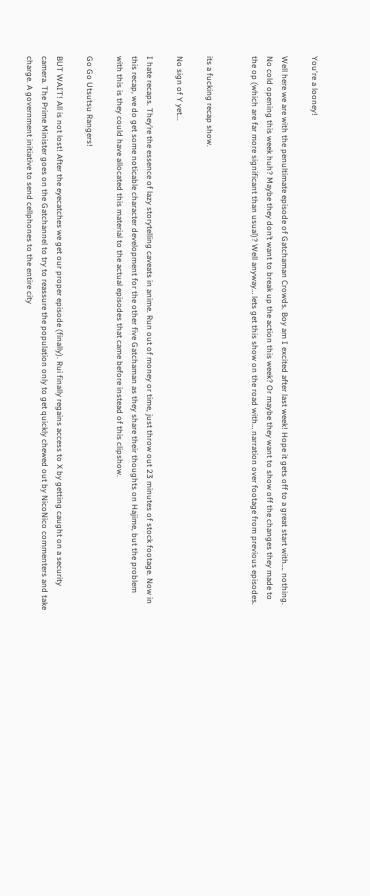You're a looney!

Well here we are with the penultimate episode of Gatchaman Crowds. Boy am I excited after last week! Hope it gets off to a great start with…. nothing. No cold opening this week huh? Maybe they don’t want to break up the action this week? Or maybe they want to show off the changes they made to the op (which are far more significant than usual)? Well anyway… lets get this show on the road with… narration over footage from previous episodes.


its a fucking recap show.

No sign of Y yet...

I hate recaps. They’re the essence of lazy storytelling caveats in anime. Run out of money or time, just throw out 23 minutes of stock footage. Now in this recap, we do get some noticable character development for the other five Gatchaman as they share their thoughts on Hajime, but the problem with this is they could have allocated this material to the actual episodes that came before instead of this clipshow.

Go Go Utsutsu Rangers!

BUT WAIT! All is not lost! After the eyecatches we get our proper episode (finally). Rui finally regains access to X by getting caught on a security camera. The Prime Minister goes on the Gatchannel to try to reassure the population only to get quickly chewed out by NicoNico commenters and take charge. A government initiative to send cellphones to the entire city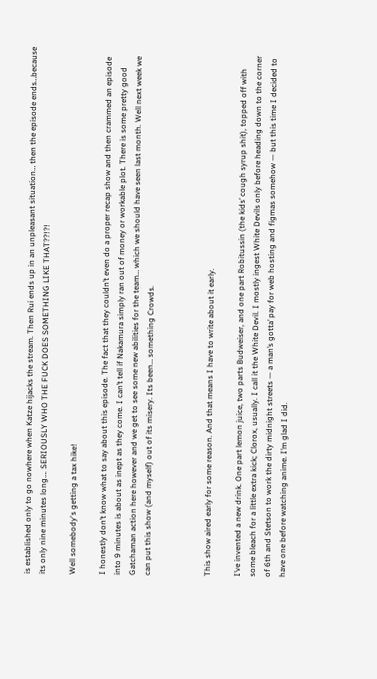is established only to go nowhere when Katze hijacks the stream. Then Rui ends up in an unpleasant situation… then the episode ends…because its only nine minutes long…. SERIOUSLY WHO THE FUCK DOES SOMETHING LIKE THAT??!?!

Well somebody's getting a tax hike!

I honestly don’t know what to say about this episode. The fact that they couldn’t even do a proper recap show and then crammed an episode into 9 minutes is about as inept as they come. I can’t tell if Nakamura simply ran out of money or workable plot. There is some pretty good Gatchaman action here however and we get to see some new abilities for the team… which we should have seen last month. Well next week we can put this show (and myself) out of its misery. Its been… something Crowds.



This show aired early for some reason. And that means I have to write about it early.

I’ve invented a new drink. One part lemon juice, two parts Budweiser, and one part Robitussin (the kids’ cough syrup shit), topped off with some bleach for a little extra kick; Clorox, usually. I call it the White Devil. I mostly ingest White Devils only before heading down to the corner of 6th and Stetson to work the dirty midnight streets — a man’s gotta’ pay for web hosting and figmas somehow — but this time I decided to have one before watching anime. I’m glad I did.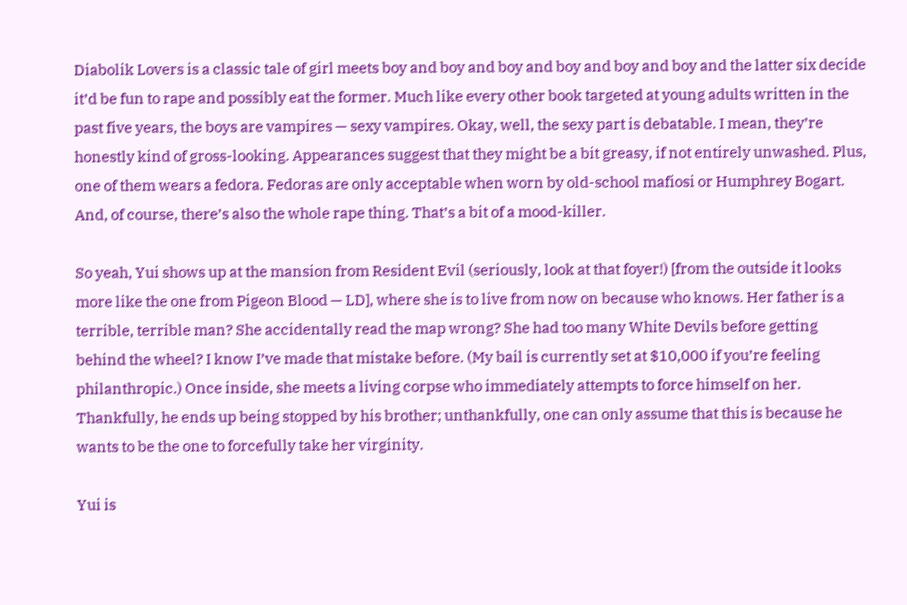Diabolik Lovers is a classic tale of girl meets boy and boy and boy and boy and boy and boy and the latter six decide it’d be fun to rape and possibly eat the former. Much like every other book targeted at young adults written in the past five years, the boys are vampires — sexy vampires. Okay, well, the sexy part is debatable. I mean, they’re honestly kind of gross-looking. Appearances suggest that they might be a bit greasy, if not entirely unwashed. Plus, one of them wears a fedora. Fedoras are only acceptable when worn by old-school mafiosi or Humphrey Bogart. And, of course, there’s also the whole rape thing. That’s a bit of a mood-killer.

So yeah, Yui shows up at the mansion from Resident Evil (seriously, look at that foyer!) [from the outside it looks more like the one from Pigeon Blood — LD], where she is to live from now on because who knows. Her father is a terrible, terrible man? She accidentally read the map wrong? She had too many White Devils before getting behind the wheel? I know I’ve made that mistake before. (My bail is currently set at $10,000 if you’re feeling philanthropic.) Once inside, she meets a living corpse who immediately attempts to force himself on her. Thankfully, he ends up being stopped by his brother; unthankfully, one can only assume that this is because he wants to be the one to forcefully take her virginity.

Yui is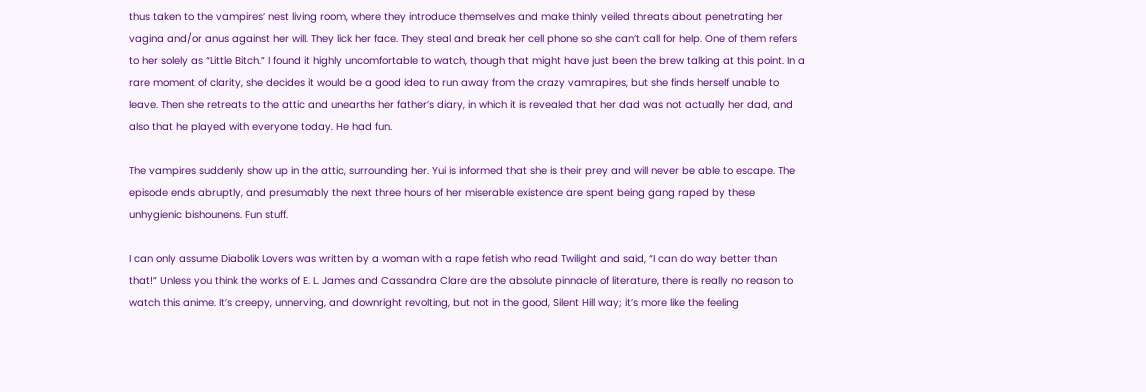thus taken to the vampires’ nest living room, where they introduce themselves and make thinly veiled threats about penetrating her vagina and/or anus against her will. They lick her face. They steal and break her cell phone so she can’t call for help. One of them refers to her solely as “Little Bitch.” I found it highly uncomfortable to watch, though that might have just been the brew talking at this point. In a rare moment of clarity, she decides it would be a good idea to run away from the crazy vamrapires, but she finds herself unable to leave. Then she retreats to the attic and unearths her father’s diary, in which it is revealed that her dad was not actually her dad, and also that he played with everyone today. He had fun.

The vampires suddenly show up in the attic, surrounding her. Yui is informed that she is their prey and will never be able to escape. The episode ends abruptly, and presumably the next three hours of her miserable existence are spent being gang raped by these unhygienic bishounens. Fun stuff.

I can only assume Diabolik Lovers was written by a woman with a rape fetish who read Twilight and said, “I can do way better than that!” Unless you think the works of E. L. James and Cassandra Clare are the absolute pinnacle of literature, there is really no reason to watch this anime. It’s creepy, unnerving, and downright revolting, but not in the good, Silent Hill way; it’s more like the feeling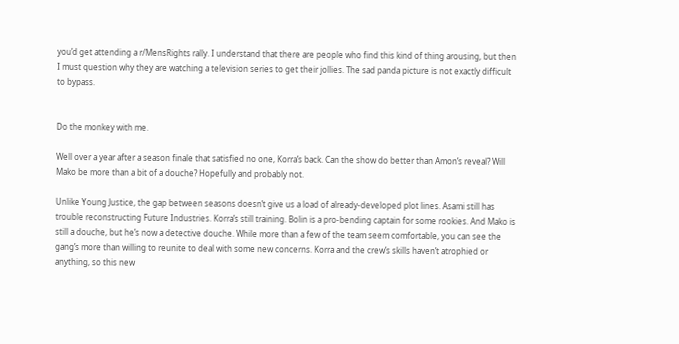you’d get attending a r/MensRights rally. I understand that there are people who find this kind of thing arousing, but then I must question why they are watching a television series to get their jollies. The sad panda picture is not exactly difficult to bypass.


Do the monkey with me.

Well over a year after a season finale that satisfied no one, Korra’s back. Can the show do better than Amon’s reveal? Will Mako be more than a bit of a douche? Hopefully and probably not.

Unlike Young Justice, the gap between seasons doesn’t give us a load of already-developed plot lines. Asami still has trouble reconstructing Future Industries. Korra’s still training. Bolin is a pro-bending captain for some rookies. And Mako is still a douche, but he’s now a detective douche. While more than a few of the team seem comfortable, you can see the gang’s more than willing to reunite to deal with some new concerns. Korra and the crew’s skills haven’t atrophied or anything, so this new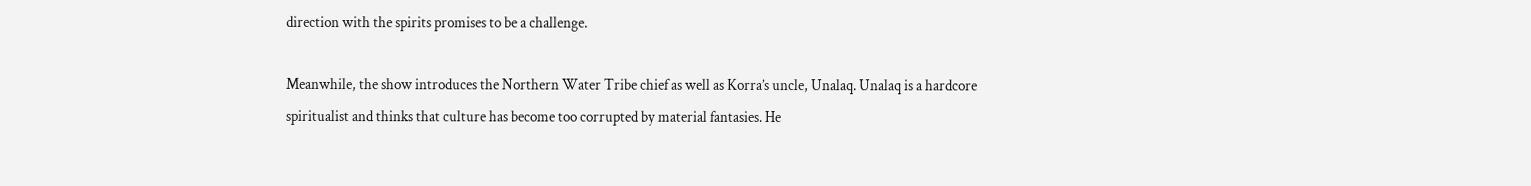direction with the spirits promises to be a challenge.

Meanwhile, the show introduces the Northern Water Tribe chief as well as Korra’s uncle, Unalaq. Unalaq is a hardcore spiritualist and thinks that culture has become too corrupted by material fantasies. He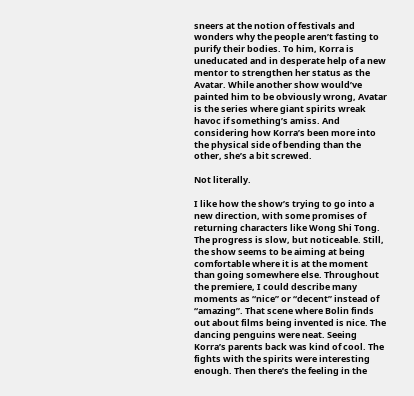sneers at the notion of festivals and wonders why the people aren’t fasting to purify their bodies. To him, Korra is uneducated and in desperate help of a new mentor to strengthen her status as the Avatar. While another show would’ve painted him to be obviously wrong, Avatar is the series where giant spirits wreak havoc if something’s amiss. And considering how Korra’s been more into the physical side of bending than the other, she’s a bit screwed.

Not literally.

I like how the show’s trying to go into a new direction, with some promises of returning characters like Wong Shi Tong. The progress is slow, but noticeable. Still, the show seems to be aiming at being comfortable where it is at the moment than going somewhere else. Throughout the premiere, I could describe many moments as “nice” or “decent” instead of “amazing”. That scene where Bolin finds out about films being invented is nice. The dancing penguins were neat. Seeing Korra’s parents back was kind of cool. The fights with the spirits were interesting enough. Then there’s the feeling in the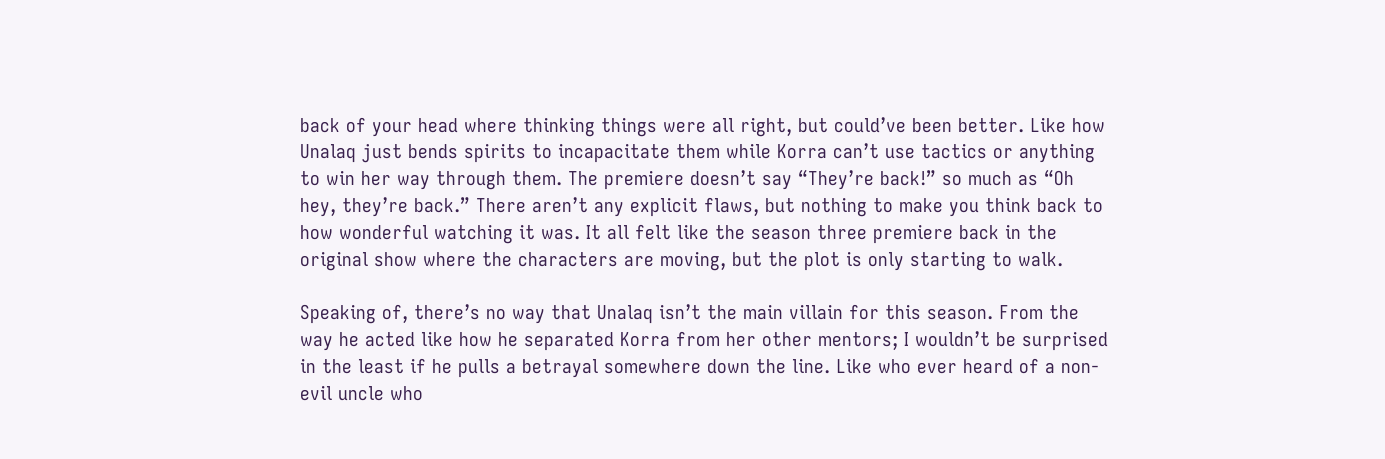back of your head where thinking things were all right, but could’ve been better. Like how Unalaq just bends spirits to incapacitate them while Korra can’t use tactics or anything to win her way through them. The premiere doesn’t say “They’re back!” so much as “Oh hey, they’re back.” There aren’t any explicit flaws, but nothing to make you think back to how wonderful watching it was. It all felt like the season three premiere back in the original show where the characters are moving, but the plot is only starting to walk.

Speaking of, there’s no way that Unalaq isn’t the main villain for this season. From the way he acted like how he separated Korra from her other mentors; I wouldn’t be surprised in the least if he pulls a betrayal somewhere down the line. Like who ever heard of a non-evil uncle who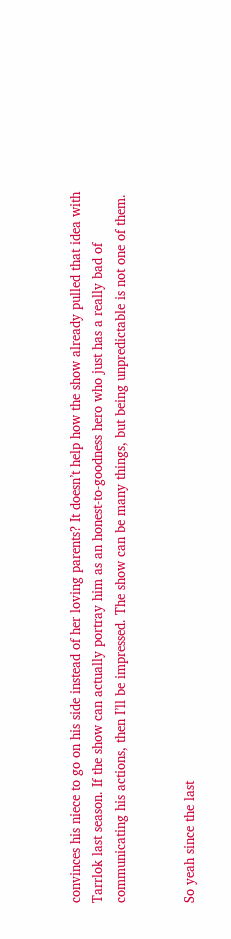convinces his niece to go on his side instead of her loving parents? It doesn’t help how the show already pulled that idea with Tarrlok last season. If the show can actually portray him as an honest-to-goodness hero who just has a really bad of communicating his actions, then I’ll be impressed. The show can be many things, but being unpredictable is not one of them.


So yeah since the last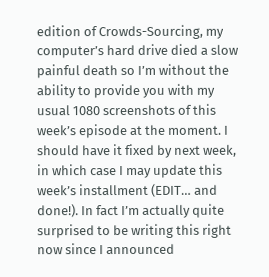edition of Crowds-Sourcing, my computer’s hard drive died a slow painful death so I’m without the ability to provide you with my usual 1080 screenshots of this week’s episode at the moment. I should have it fixed by next week, in which case I may update this week’s installment (EDIT… and done!). In fact I’m actually quite surprised to be writing this right now since I announced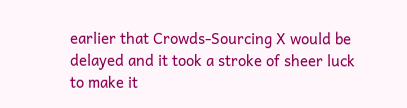earlier that Crowds-Sourcing X would be delayed and it took a stroke of sheer luck to make it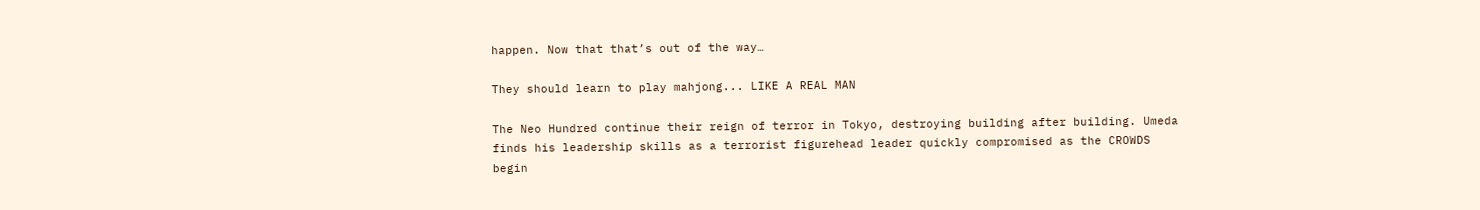happen. Now that that’s out of the way…

They should learn to play mahjong... LIKE A REAL MAN

The Neo Hundred continue their reign of terror in Tokyo, destroying building after building. Umeda finds his leadership skills as a terrorist figurehead leader quickly compromised as the CROWDS begin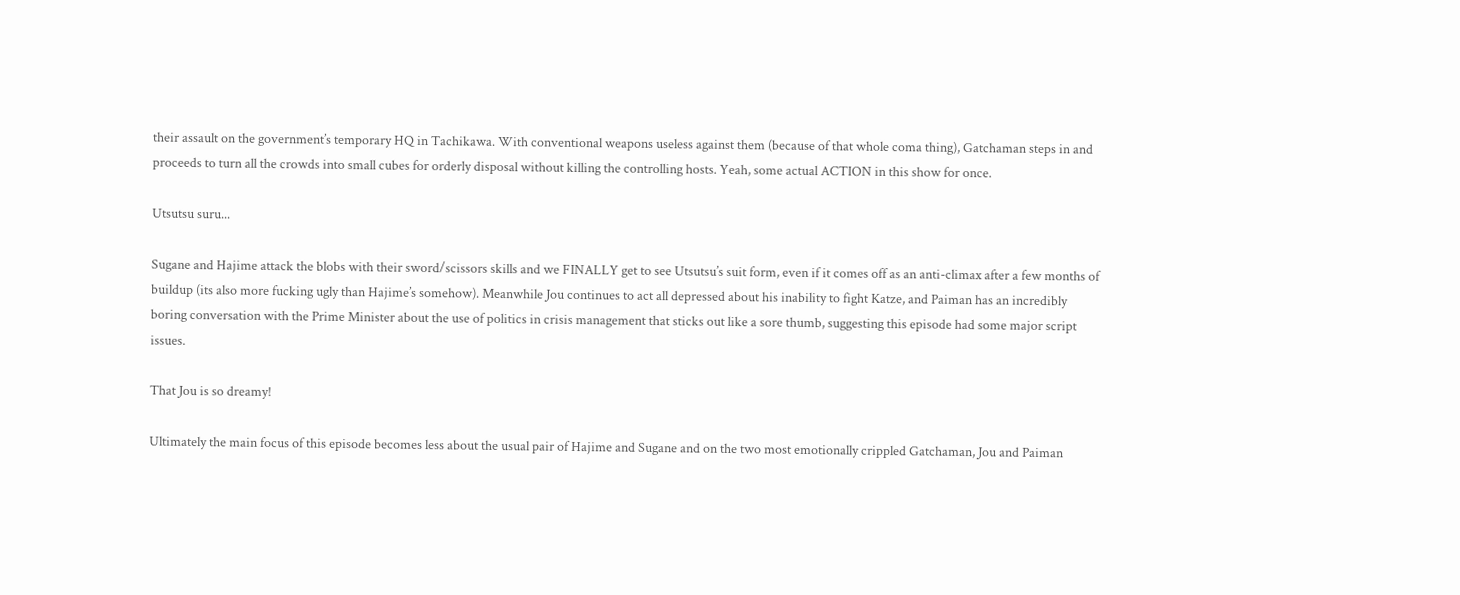their assault on the government’s temporary HQ in Tachikawa. With conventional weapons useless against them (because of that whole coma thing), Gatchaman steps in and proceeds to turn all the crowds into small cubes for orderly disposal without killing the controlling hosts. Yeah, some actual ACTION in this show for once.

Utsutsu suru...

Sugane and Hajime attack the blobs with their sword/scissors skills and we FINALLY get to see Utsutsu’s suit form, even if it comes off as an anti-climax after a few months of buildup (its also more fucking ugly than Hajime’s somehow). Meanwhile Jou continues to act all depressed about his inability to fight Katze, and Paiman has an incredibly boring conversation with the Prime Minister about the use of politics in crisis management that sticks out like a sore thumb, suggesting this episode had some major script issues.

That Jou is so dreamy!

Ultimately the main focus of this episode becomes less about the usual pair of Hajime and Sugane and on the two most emotionally crippled Gatchaman, Jou and Paiman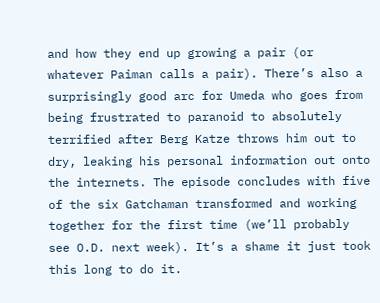and how they end up growing a pair (or whatever Paiman calls a pair). There’s also a surprisingly good arc for Umeda who goes from being frustrated to paranoid to absolutely terrified after Berg Katze throws him out to dry, leaking his personal information out onto the internets. The episode concludes with five of the six Gatchaman transformed and working together for the first time (we’ll probably see O.D. next week). It’s a shame it just took this long to do it.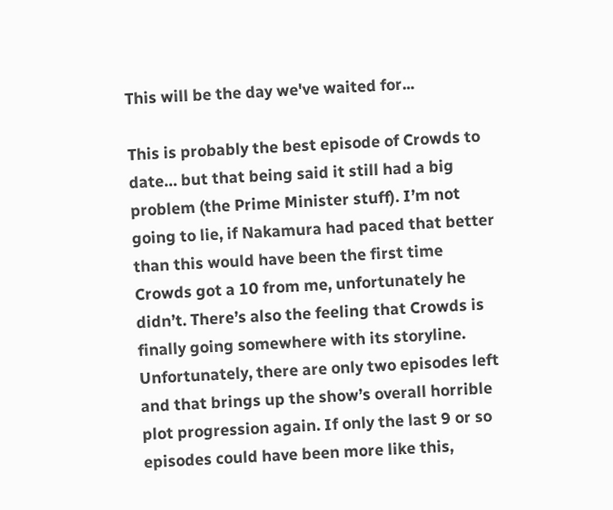This will be the day we've waited for...

This is probably the best episode of Crowds to date… but that being said it still had a big problem (the Prime Minister stuff). I’m not going to lie, if Nakamura had paced that better than this would have been the first time Crowds got a 10 from me, unfortunately he didn’t. There’s also the feeling that Crowds is finally going somewhere with its storyline. Unfortunately, there are only two episodes left and that brings up the show’s overall horrible plot progression again. If only the last 9 or so episodes could have been more like this,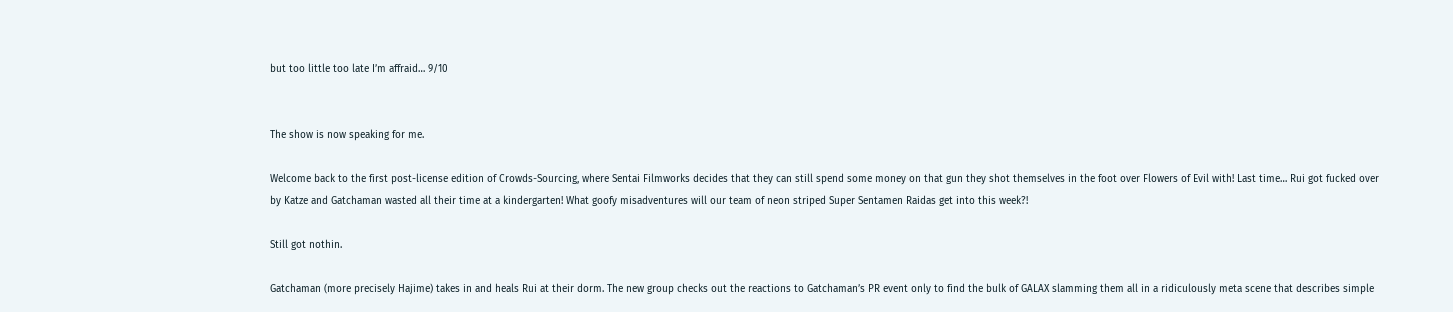but too little too late I’m affraid… 9/10


The show is now speaking for me.

Welcome back to the first post-license edition of Crowds-Sourcing, where Sentai Filmworks decides that they can still spend some money on that gun they shot themselves in the foot over Flowers of Evil with! Last time… Rui got fucked over by Katze and Gatchaman wasted all their time at a kindergarten! What goofy misadventures will our team of neon striped Super Sentamen Raidas get into this week?!

Still got nothin.

Gatchaman (more precisely Hajime) takes in and heals Rui at their dorm. The new group checks out the reactions to Gatchaman’s PR event only to find the bulk of GALAX slamming them all in a ridiculously meta scene that describes simple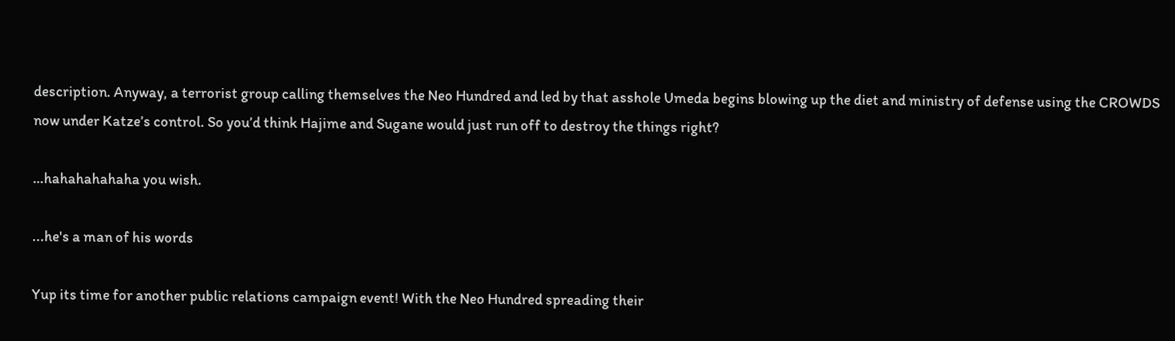description. Anyway, a terrorist group calling themselves the Neo Hundred and led by that asshole Umeda begins blowing up the diet and ministry of defense using the CROWDS now under Katze’s control. So you’d think Hajime and Sugane would just run off to destroy the things right?

…hahahahahaha you wish.

...he's a man of his words

Yup its time for another public relations campaign event! With the Neo Hundred spreading their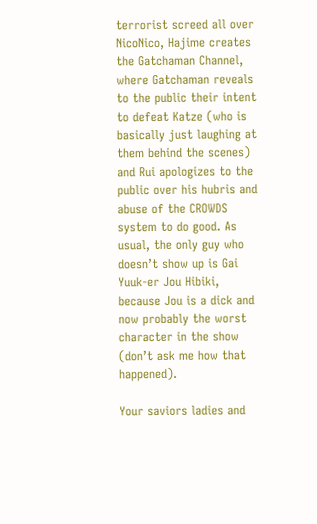terrorist screed all over NicoNico, Hajime creates the Gatchaman Channel, where Gatchaman reveals to the public their intent to defeat Katze (who is basically just laughing at them behind the scenes) and Rui apologizes to the public over his hubris and abuse of the CROWDS system to do good. As usual, the only guy who doesn’t show up is Gai Yuuk-er Jou Hibiki, because Jou is a dick and now probably the worst character in the show (don’t ask me how that happened).

Your saviors ladies and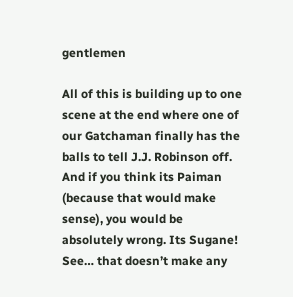gentlemen

All of this is building up to one scene at the end where one of our Gatchaman finally has the balls to tell J.J. Robinson off. And if you think its Paiman (because that would make sense), you would be absolutely wrong. Its Sugane! See… that doesn’t make any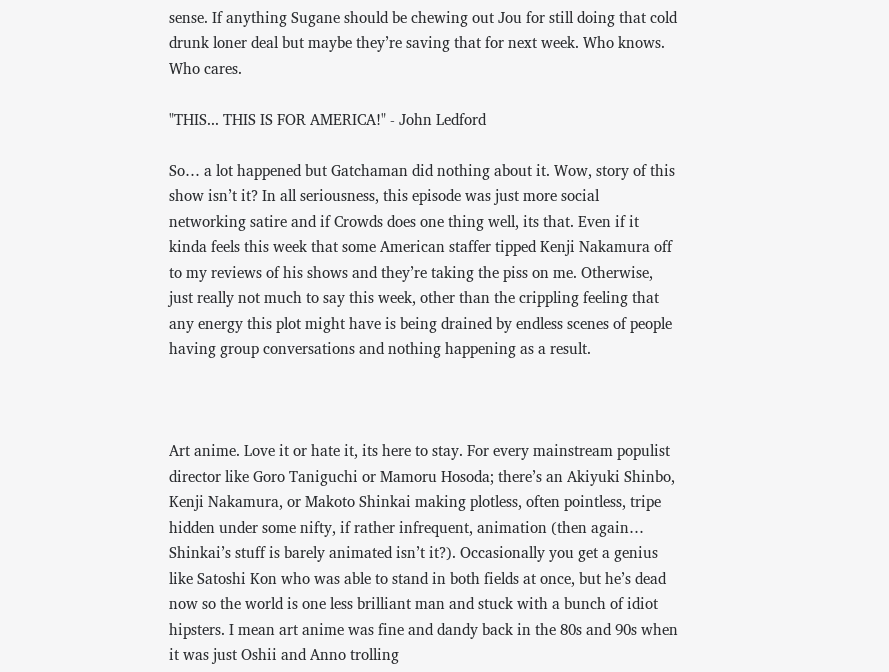sense. If anything Sugane should be chewing out Jou for still doing that cold drunk loner deal but maybe they’re saving that for next week. Who knows. Who cares.

"THIS... THIS IS FOR AMERICA!" - John Ledford

So… a lot happened but Gatchaman did nothing about it. Wow, story of this show isn’t it? In all seriousness, this episode was just more social networking satire and if Crowds does one thing well, its that. Even if it kinda feels this week that some American staffer tipped Kenji Nakamura off to my reviews of his shows and they’re taking the piss on me. Otherwise, just really not much to say this week, other than the crippling feeling that any energy this plot might have is being drained by endless scenes of people having group conversations and nothing happening as a result.



Art anime. Love it or hate it, its here to stay. For every mainstream populist director like Goro Taniguchi or Mamoru Hosoda; there’s an Akiyuki Shinbo, Kenji Nakamura, or Makoto Shinkai making plotless, often pointless, tripe hidden under some nifty, if rather infrequent, animation (then again… Shinkai’s stuff is barely animated isn’t it?). Occasionally you get a genius like Satoshi Kon who was able to stand in both fields at once, but he’s dead now so the world is one less brilliant man and stuck with a bunch of idiot hipsters. I mean art anime was fine and dandy back in the 80s and 90s when it was just Oshii and Anno trolling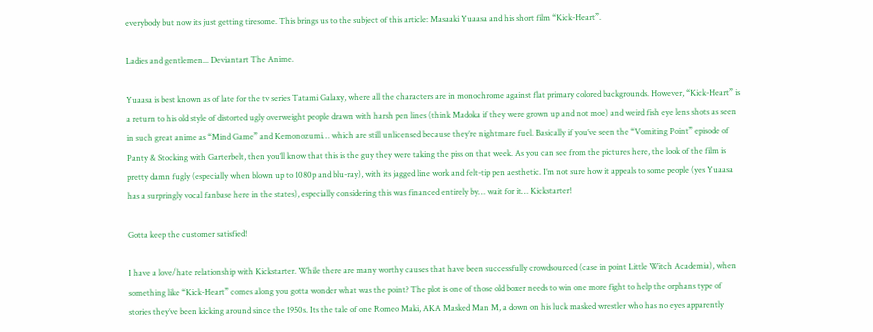everybody but now its just getting tiresome. This brings us to the subject of this article: Masaaki Yuaasa and his short film “Kick-Heart”.

Ladies and gentlemen... Deviantart The Anime.

Yuaasa is best known as of late for the tv series Tatami Galaxy, where all the characters are in monochrome against flat primary colored backgrounds. However, “Kick-Heart” is a return to his old style of distorted ugly overweight people drawn with harsh pen lines (think Madoka if they were grown up and not moe) and weird fish eye lens shots as seen in such great anime as “Mind Game” and Kemonozumi… which are still unlicensed because they’re nightmare fuel. Basically if you’ve seen the “Vomiting Point” episode of Panty & Stocking with Garterbelt, then you’ll know that this is the guy they were taking the piss on that week. As you can see from the pictures here, the look of the film is pretty damn fugly (especially when blown up to 1080p and blu-ray), with its jagged line work and felt-tip pen aesthetic. I’m not sure how it appeals to some people (yes Yuaasa has a surpringly vocal fanbase here in the states), especially considering this was financed entirely by… wait for it… Kickstarter!

Gotta keep the customer satisfied!

I have a love/hate relationship with Kickstarter. While there are many worthy causes that have been successfully crowdsourced (case in point Little Witch Academia), when something like “Kick-Heart” comes along you gotta wonder what was the point? The plot is one of those old boxer needs to win one more fight to help the orphans type of stories they’ve been kicking around since the 1950s. Its the tale of one Romeo Maki, AKA Masked Man M, a down on his luck masked wrestler who has no eyes apparently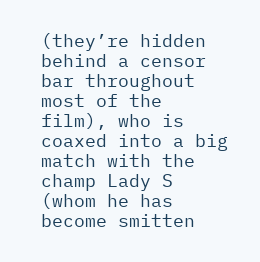(they’re hidden behind a censor bar throughout most of the film), who is coaxed into a big match with the champ Lady S (whom he has become smitten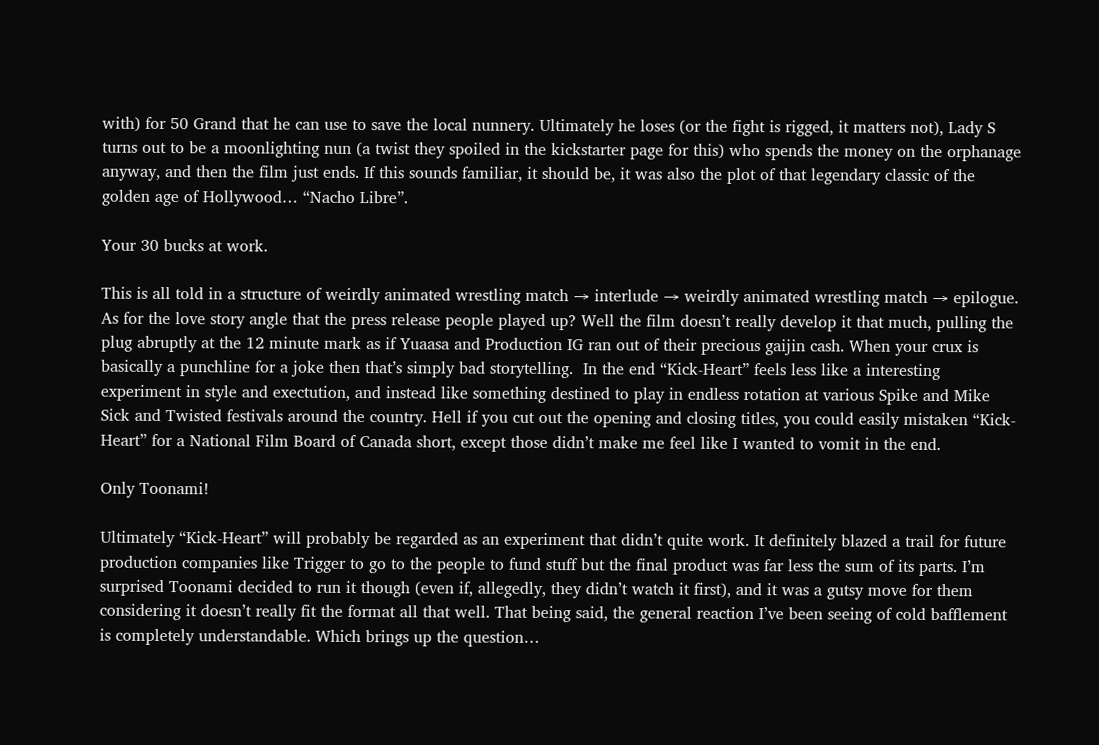with) for 50 Grand that he can use to save the local nunnery. Ultimately he loses (or the fight is rigged, it matters not), Lady S turns out to be a moonlighting nun (a twist they spoiled in the kickstarter page for this) who spends the money on the orphanage anyway, and then the film just ends. If this sounds familiar, it should be, it was also the plot of that legendary classic of the golden age of Hollywood… “Nacho Libre”.

Your 30 bucks at work.

This is all told in a structure of weirdly animated wrestling match → interlude → weirdly animated wrestling match → epilogue. As for the love story angle that the press release people played up? Well the film doesn’t really develop it that much, pulling the plug abruptly at the 12 minute mark as if Yuaasa and Production IG ran out of their precious gaijin cash. When your crux is basically a punchline for a joke then that’s simply bad storytelling.  In the end “Kick-Heart” feels less like a interesting experiment in style and exectution, and instead like something destined to play in endless rotation at various Spike and Mike Sick and Twisted festivals around the country. Hell if you cut out the opening and closing titles, you could easily mistaken “Kick-Heart” for a National Film Board of Canada short, except those didn’t make me feel like I wanted to vomit in the end.

Only Toonami!

Ultimately “Kick-Heart” will probably be regarded as an experiment that didn’t quite work. It definitely blazed a trail for future production companies like Trigger to go to the people to fund stuff but the final product was far less the sum of its parts. I’m surprised Toonami decided to run it though (even if, allegedly, they didn’t watch it first), and it was a gutsy move for them considering it doesn’t really fit the format all that well. That being said, the general reaction I’ve been seeing of cold bafflement is completely understandable. Which brings up the question…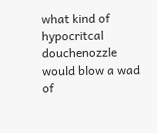what kind of hypocritcal douchenozzle would blow a wad of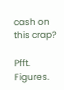cash on this crap?

Pfft. Figures.